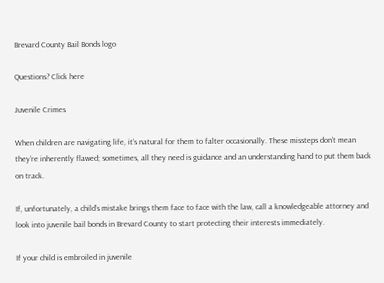Brevard County Bail Bonds logo

Questions? Click here

Juvenile Crimes

When children are navigating life, it’s natural for them to falter occasionally. These missteps don’t mean they’re inherently flawed; sometimes, all they need is guidance and an understanding hand to put them back on track.

If, unfortunately, a child’s mistake brings them face to face with the law, call a knowledgeable attorney and look into juvenile bail bonds in Brevard County to start protecting their interests immediately.

If your child is embroiled in juvenile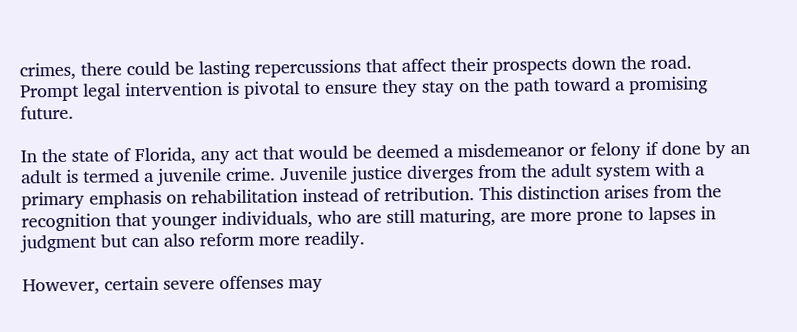crimes, there could be lasting repercussions that affect their prospects down the road. Prompt legal intervention is pivotal to ensure they stay on the path toward a promising future.

In the state of Florida, any act that would be deemed a misdemeanor or felony if done by an adult is termed a juvenile crime. Juvenile justice diverges from the adult system with a primary emphasis on rehabilitation instead of retribution. This distinction arises from the recognition that younger individuals, who are still maturing, are more prone to lapses in judgment but can also reform more readily.

However, certain severe offenses may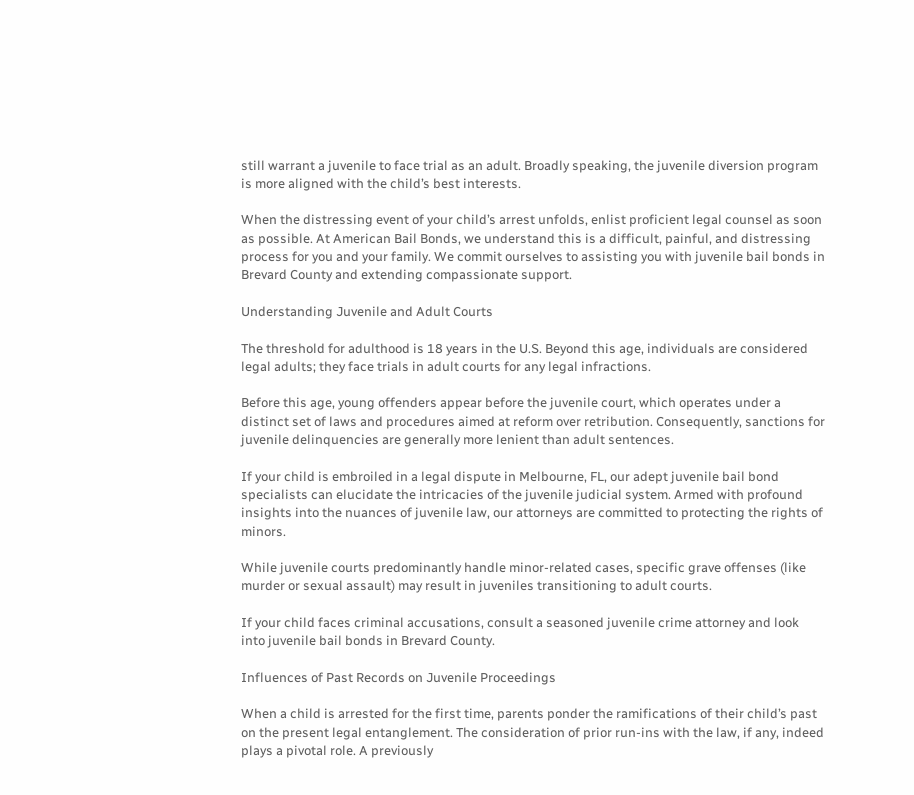still warrant a juvenile to face trial as an adult. Broadly speaking, the juvenile diversion program is more aligned with the child’s best interests.

When the distressing event of your child’s arrest unfolds, enlist proficient legal counsel as soon as possible. At American Bail Bonds, we understand this is a difficult, painful, and distressing process for you and your family. We commit ourselves to assisting you with juvenile bail bonds in Brevard County and extending compassionate support.

Understanding Juvenile and Adult Courts

The threshold for adulthood is 18 years in the U.S. Beyond this age, individuals are considered legal adults; they face trials in adult courts for any legal infractions.

Before this age, young offenders appear before the juvenile court, which operates under a distinct set of laws and procedures aimed at reform over retribution. Consequently, sanctions for juvenile delinquencies are generally more lenient than adult sentences.

If your child is embroiled in a legal dispute in Melbourne, FL, our adept juvenile bail bond specialists can elucidate the intricacies of the juvenile judicial system. Armed with profound insights into the nuances of juvenile law, our attorneys are committed to protecting the rights of minors.

While juvenile courts predominantly handle minor-related cases, specific grave offenses (like murder or sexual assault) may result in juveniles transitioning to adult courts.

If your child faces criminal accusations, consult a seasoned juvenile crime attorney and look into juvenile bail bonds in Brevard County.

Influences of Past Records on Juvenile Proceedings

When a child is arrested for the first time, parents ponder the ramifications of their child’s past on the present legal entanglement. The consideration of prior run-ins with the law, if any, indeed plays a pivotal role. A previously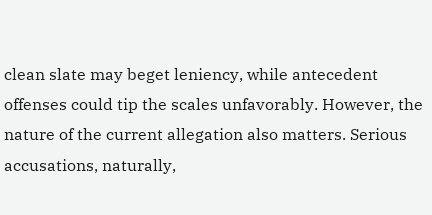clean slate may beget leniency, while antecedent offenses could tip the scales unfavorably. However, the nature of the current allegation also matters. Serious accusations, naturally,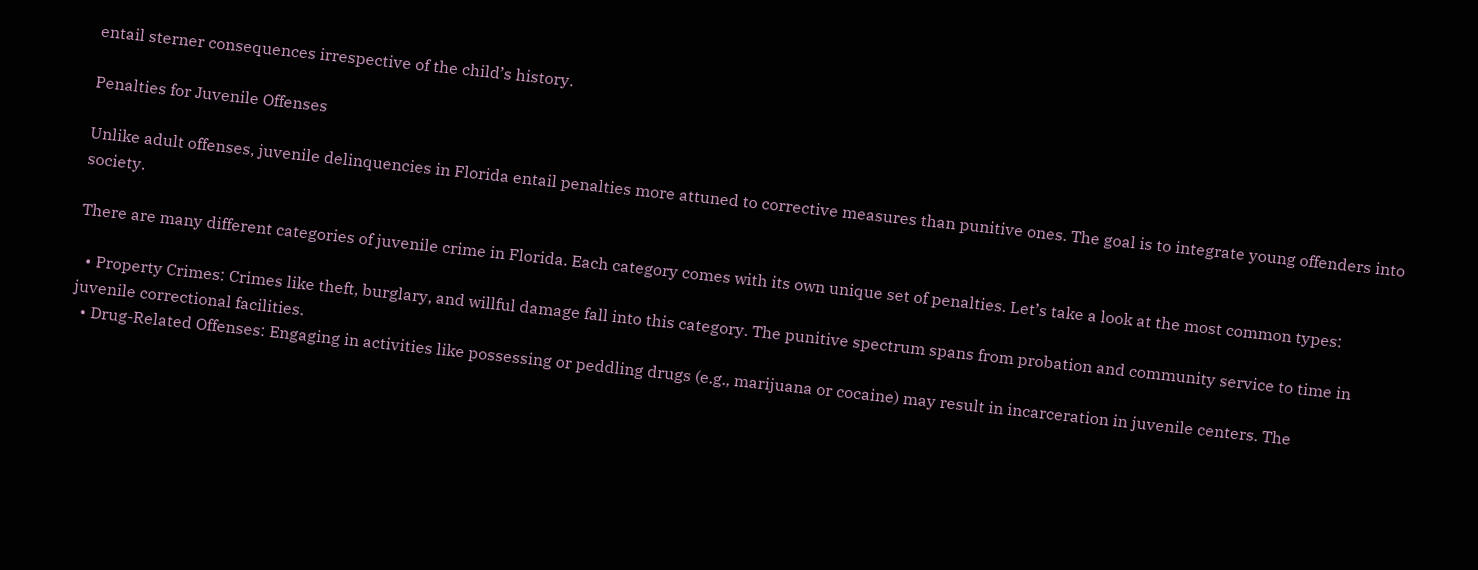entail sterner consequences irrespective of the child’s history.

Penalties for Juvenile Offenses

Unlike adult offenses, juvenile delinquencies in Florida entail penalties more attuned to corrective measures than punitive ones. The goal is to integrate young offenders into society.

There are many different categories of juvenile crime in Florida. Each category comes with its own unique set of penalties. Let’s take a look at the most common types:

  • Property Crimes: Crimes like theft, burglary, and willful damage fall into this category. The punitive spectrum spans from probation and community service to time in juvenile correctional facilities.
  • Drug-Related Offenses: Engaging in activities like possessing or peddling drugs (e.g., marijuana or cocaine) may result in incarceration in juvenile centers. The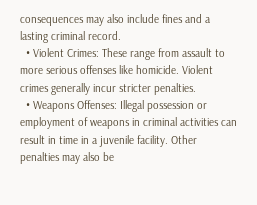consequences may also include fines and a lasting criminal record.
  • Violent Crimes: These range from assault to more serious offenses like homicide. Violent crimes generally incur stricter penalties.
  • Weapons Offenses: Illegal possession or employment of weapons in criminal activities can result in time in a juvenile facility. Other penalties may also be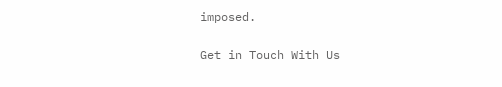imposed.

Get in Touch With Us